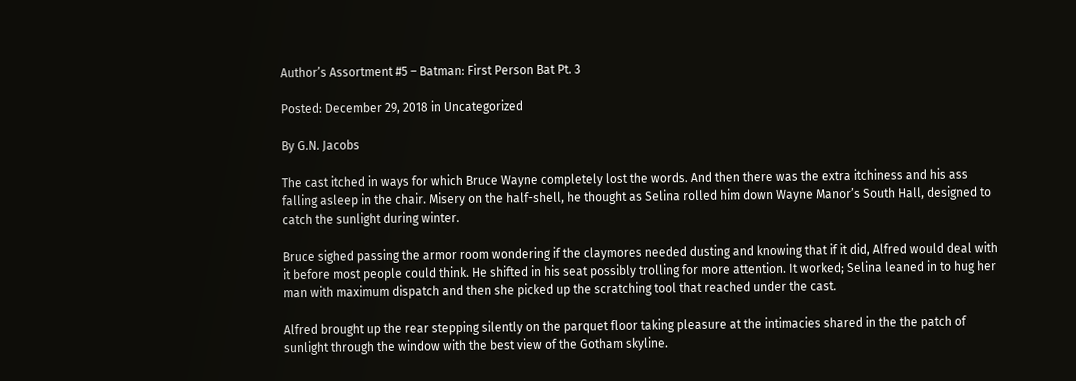Author’s Assortment #5 – Batman: First Person Bat Pt. 3

Posted: December 29, 2018 in Uncategorized

By G.N. Jacobs

The cast itched in ways for which Bruce Wayne completely lost the words. And then there was the extra itchiness and his ass falling asleep in the chair. Misery on the half-shell, he thought as Selina rolled him down Wayne Manor’s South Hall, designed to catch the sunlight during winter.

Bruce sighed passing the armor room wondering if the claymores needed dusting and knowing that if it did, Alfred would deal with it before most people could think. He shifted in his seat possibly trolling for more attention. It worked; Selina leaned in to hug her man with maximum dispatch and then she picked up the scratching tool that reached under the cast.

Alfred brought up the rear stepping silently on the parquet floor taking pleasure at the intimacies shared in the the patch of sunlight through the window with the best view of the Gotham skyline.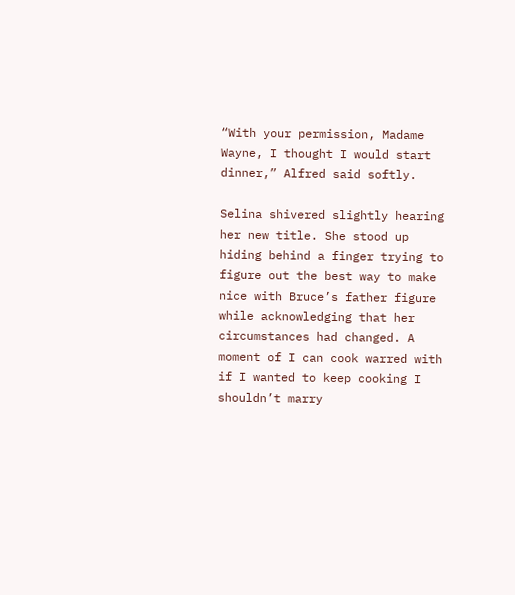“With your permission, Madame Wayne, I thought I would start dinner,” Alfred said softly.

Selina shivered slightly hearing her new title. She stood up hiding behind a finger trying to figure out the best way to make nice with Bruce’s father figure while acknowledging that her circumstances had changed. A moment of I can cook warred with if I wanted to keep cooking I shouldn’t marry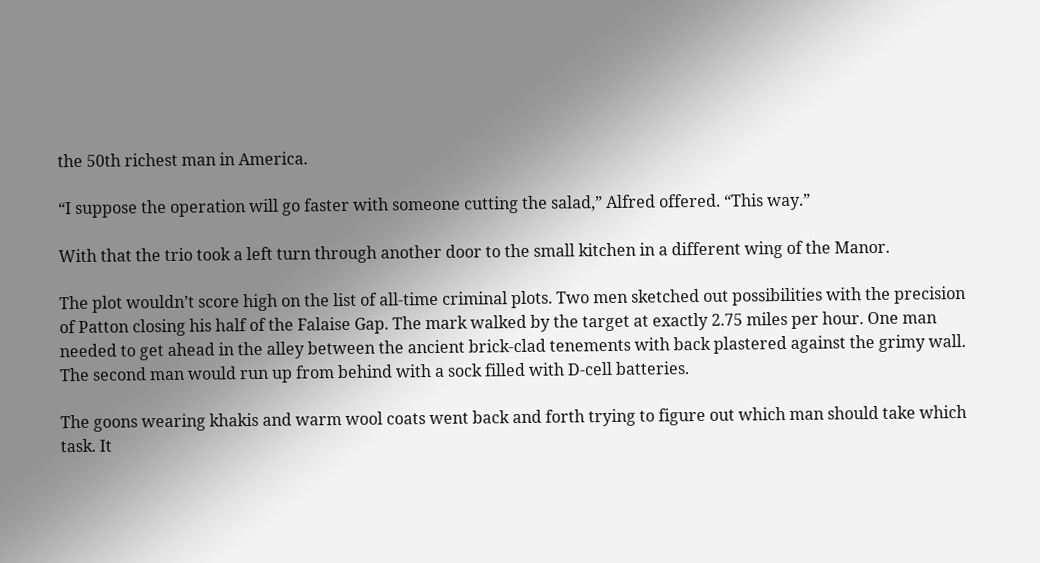the 50th richest man in America.

“I suppose the operation will go faster with someone cutting the salad,” Alfred offered. “This way.”

With that the trio took a left turn through another door to the small kitchen in a different wing of the Manor.

The plot wouldn’t score high on the list of all-time criminal plots. Two men sketched out possibilities with the precision of Patton closing his half of the Falaise Gap. The mark walked by the target at exactly 2.75 miles per hour. One man needed to get ahead in the alley between the ancient brick-clad tenements with back plastered against the grimy wall. The second man would run up from behind with a sock filled with D-cell batteries.

The goons wearing khakis and warm wool coats went back and forth trying to figure out which man should take which task. It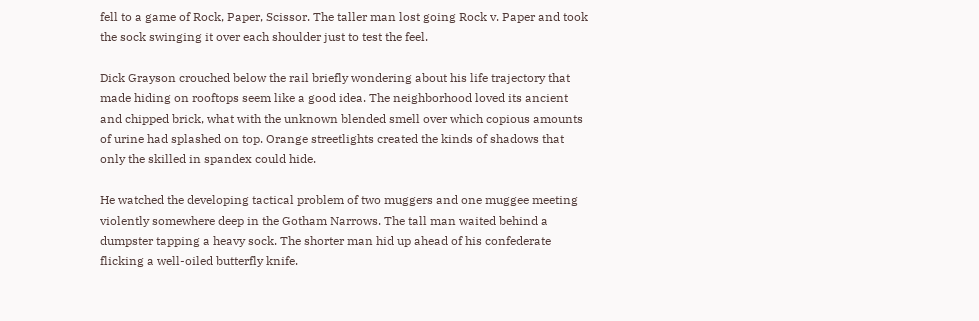fell to a game of Rock, Paper, Scissor. The taller man lost going Rock v. Paper and took the sock swinging it over each shoulder just to test the feel.

Dick Grayson crouched below the rail briefly wondering about his life trajectory that made hiding on rooftops seem like a good idea. The neighborhood loved its ancient and chipped brick, what with the unknown blended smell over which copious amounts of urine had splashed on top. Orange streetlights created the kinds of shadows that only the skilled in spandex could hide.

He watched the developing tactical problem of two muggers and one muggee meeting violently somewhere deep in the Gotham Narrows. The tall man waited behind a dumpster tapping a heavy sock. The shorter man hid up ahead of his confederate flicking a well-oiled butterfly knife.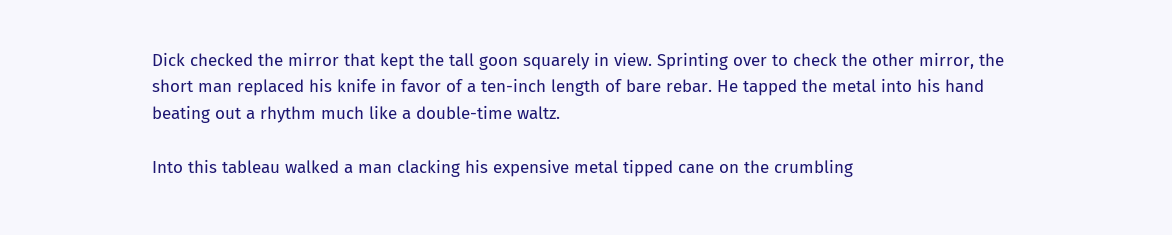Dick checked the mirror that kept the tall goon squarely in view. Sprinting over to check the other mirror, the short man replaced his knife in favor of a ten-inch length of bare rebar. He tapped the metal into his hand beating out a rhythm much like a double-time waltz.

Into this tableau walked a man clacking his expensive metal tipped cane on the crumbling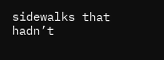sidewalks that hadn’t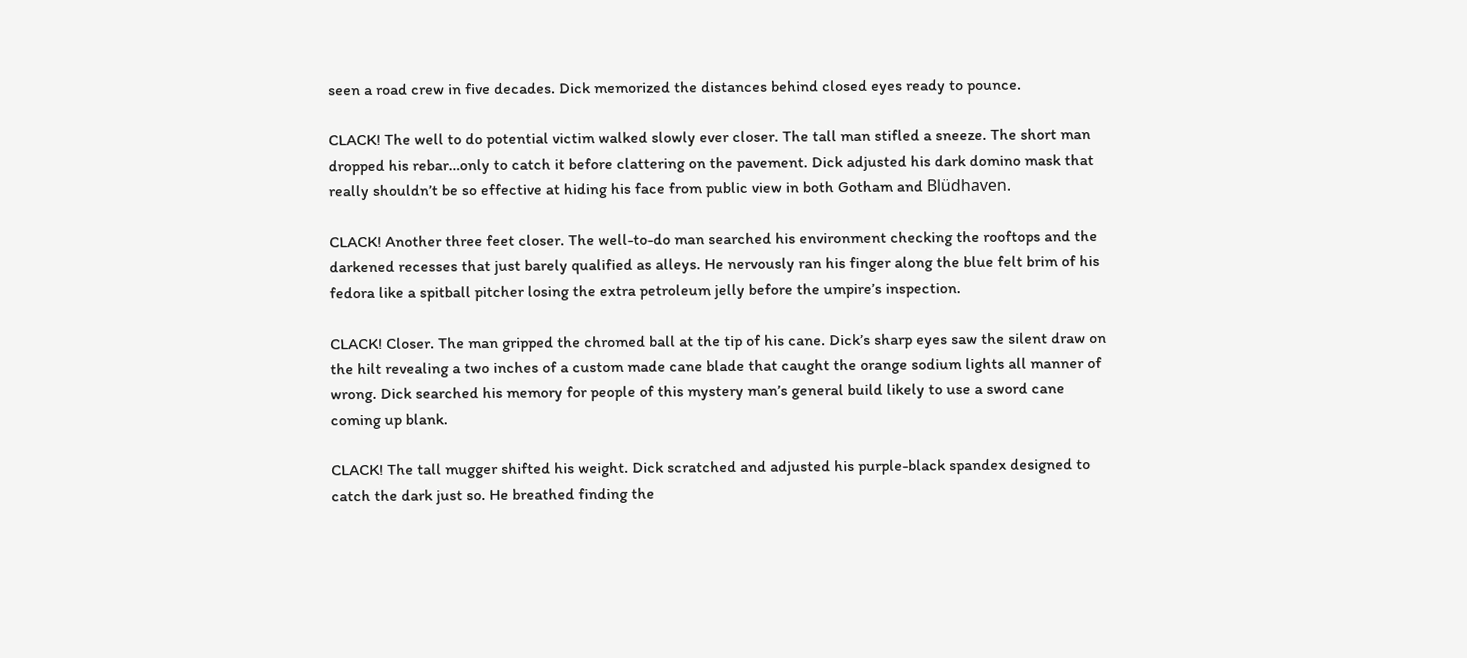seen a road crew in five decades. Dick memorized the distances behind closed eyes ready to pounce.

CLACK! The well to do potential victim walked slowly ever closer. The tall man stifled a sneeze. The short man dropped his rebar…only to catch it before clattering on the pavement. Dick adjusted his dark domino mask that really shouldn’t be so effective at hiding his face from public view in both Gotham and Blüdhaven.

CLACK! Another three feet closer. The well-to-do man searched his environment checking the rooftops and the darkened recesses that just barely qualified as alleys. He nervously ran his finger along the blue felt brim of his fedora like a spitball pitcher losing the extra petroleum jelly before the umpire’s inspection.

CLACK! Closer. The man gripped the chromed ball at the tip of his cane. Dick’s sharp eyes saw the silent draw on the hilt revealing a two inches of a custom made cane blade that caught the orange sodium lights all manner of wrong. Dick searched his memory for people of this mystery man’s general build likely to use a sword cane coming up blank.

CLACK! The tall mugger shifted his weight. Dick scratched and adjusted his purple-black spandex designed to catch the dark just so. He breathed finding the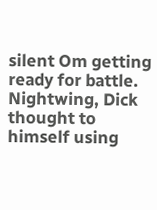silent Om getting ready for battle. Nightwing, Dick thought to himself using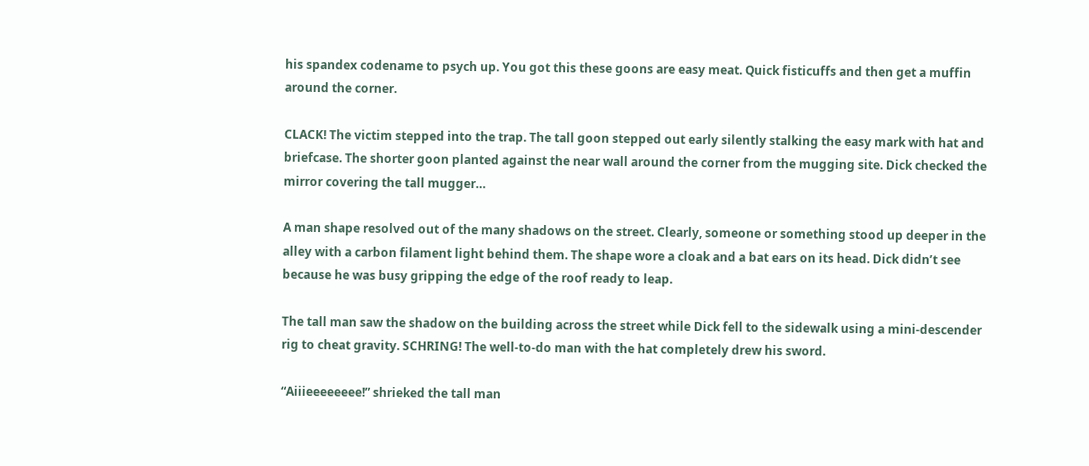his spandex codename to psych up. You got this these goons are easy meat. Quick fisticuffs and then get a muffin around the corner.

CLACK! The victim stepped into the trap. The tall goon stepped out early silently stalking the easy mark with hat and briefcase. The shorter goon planted against the near wall around the corner from the mugging site. Dick checked the mirror covering the tall mugger…

A man shape resolved out of the many shadows on the street. Clearly, someone or something stood up deeper in the alley with a carbon filament light behind them. The shape wore a cloak and a bat ears on its head. Dick didn’t see because he was busy gripping the edge of the roof ready to leap.

The tall man saw the shadow on the building across the street while Dick fell to the sidewalk using a mini-descender rig to cheat gravity. SCHRING! The well-to-do man with the hat completely drew his sword.

“Aiiieeeeeeee!” shrieked the tall man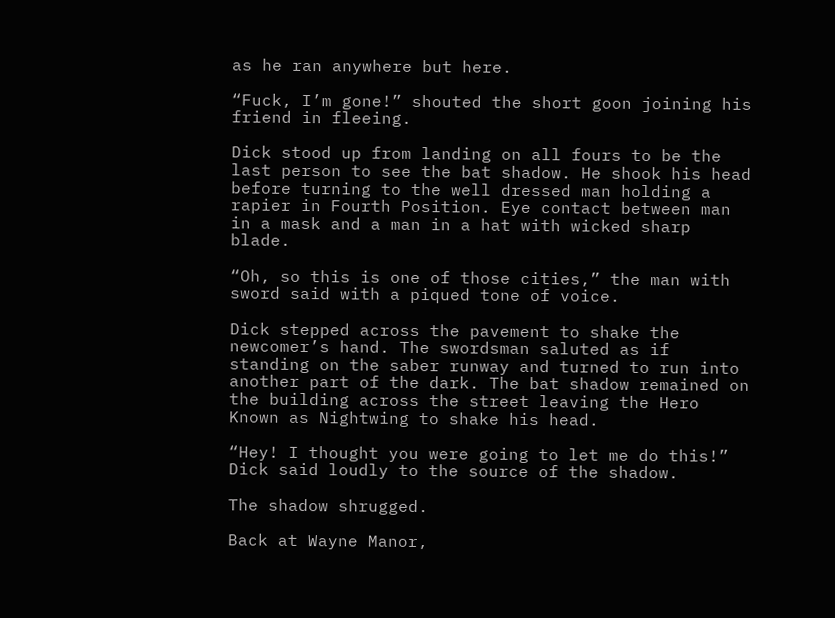as he ran anywhere but here.

“Fuck, I’m gone!” shouted the short goon joining his friend in fleeing.

Dick stood up from landing on all fours to be the last person to see the bat shadow. He shook his head before turning to the well dressed man holding a rapier in Fourth Position. Eye contact between man in a mask and a man in a hat with wicked sharp blade.

“Oh, so this is one of those cities,” the man with sword said with a piqued tone of voice.

Dick stepped across the pavement to shake the newcomer’s hand. The swordsman saluted as if standing on the saber runway and turned to run into another part of the dark. The bat shadow remained on the building across the street leaving the Hero Known as Nightwing to shake his head.

“Hey! I thought you were going to let me do this!” Dick said loudly to the source of the shadow.

The shadow shrugged.

Back at Wayne Manor,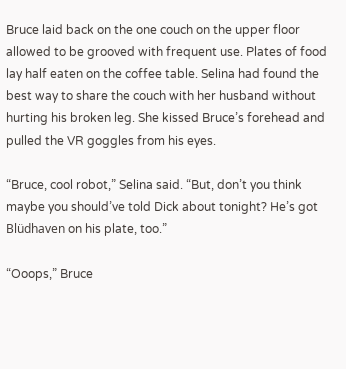Bruce laid back on the one couch on the upper floor allowed to be grooved with frequent use. Plates of food lay half eaten on the coffee table. Selina had found the best way to share the couch with her husband without hurting his broken leg. She kissed Bruce’s forehead and pulled the VR goggles from his eyes.

“Bruce, cool robot,” Selina said. “But, don’t you think maybe you should’ve told Dick about tonight? He’s got Blüdhaven on his plate, too.”

“Ooops,” Bruce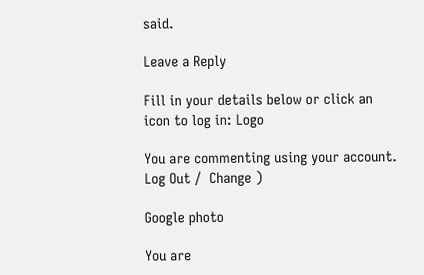said.

Leave a Reply

Fill in your details below or click an icon to log in: Logo

You are commenting using your account. Log Out /  Change )

Google photo

You are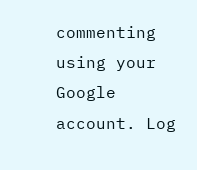commenting using your Google account. Log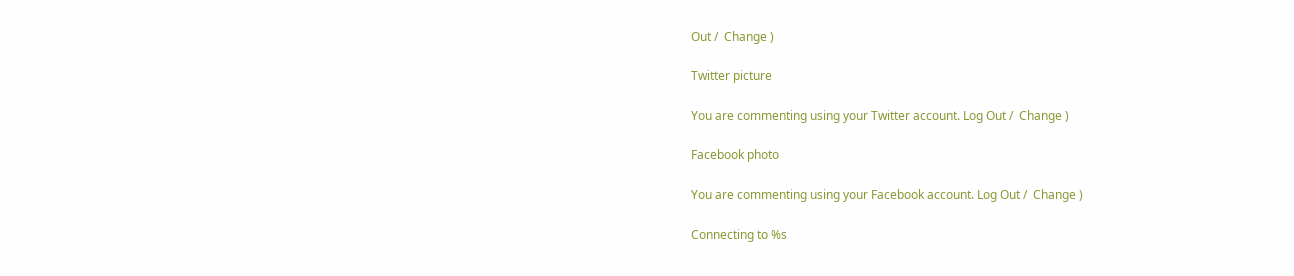Out /  Change )

Twitter picture

You are commenting using your Twitter account. Log Out /  Change )

Facebook photo

You are commenting using your Facebook account. Log Out /  Change )

Connecting to %s